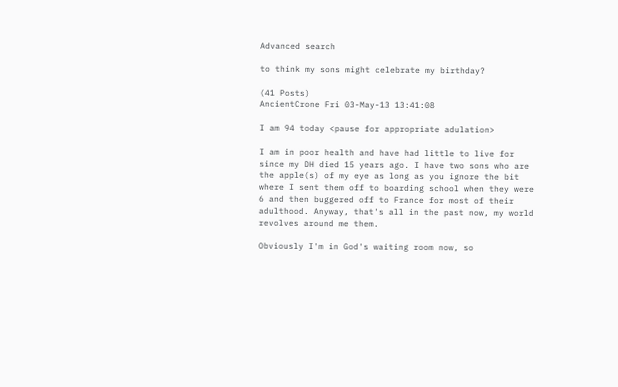Advanced search

to think my sons might celebrate my birthday?

(41 Posts)
AncientCrone Fri 03-May-13 13:41:08

I am 94 today <pause for appropriate adulation>

I am in poor health and have had little to live for since my DH died 15 years ago. I have two sons who are the apple(s) of my eye as long as you ignore the bit where I sent them off to boarding school when they were 6 and then buggered off to France for most of their adulthood. Anyway, that's all in the past now, my world revolves around me them.

Obviously I'm in God's waiting room now, so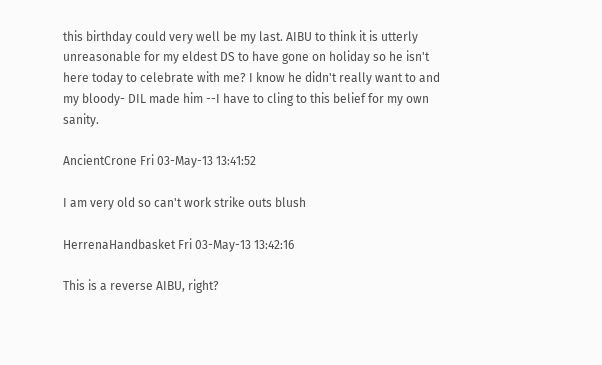this birthday could very well be my last. AIBU to think it is utterly unreasonable for my eldest DS to have gone on holiday so he isn't here today to celebrate with me? I know he didn't really want to and my bloody- DIL made him --I have to cling to this belief for my own sanity.

AncientCrone Fri 03-May-13 13:41:52

I am very old so can't work strike outs blush

HerrenaHandbasket Fri 03-May-13 13:42:16

This is a reverse AIBU, right?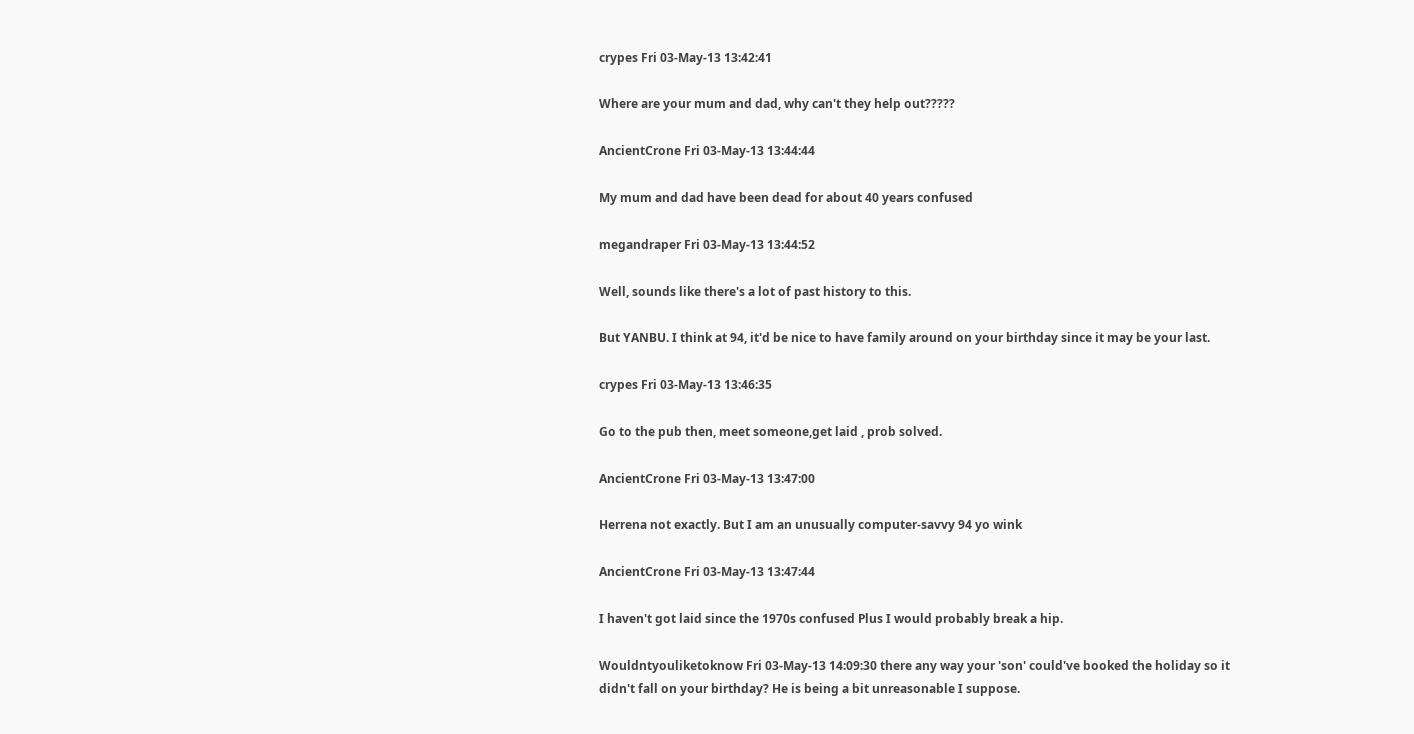crypes Fri 03-May-13 13:42:41

Where are your mum and dad, why can't they help out?????

AncientCrone Fri 03-May-13 13:44:44

My mum and dad have been dead for about 40 years confused

megandraper Fri 03-May-13 13:44:52

Well, sounds like there's a lot of past history to this.

But YANBU. I think at 94, it'd be nice to have family around on your birthday since it may be your last.

crypes Fri 03-May-13 13:46:35

Go to the pub then, meet someone,get laid , prob solved.

AncientCrone Fri 03-May-13 13:47:00

Herrena not exactly. But I am an unusually computer-savvy 94 yo wink

AncientCrone Fri 03-May-13 13:47:44

I haven't got laid since the 1970s confused Plus I would probably break a hip.

Wouldntyouliketoknow Fri 03-May-13 14:09:30 there any way your 'son' could've booked the holiday so it didn't fall on your birthday? He is being a bit unreasonable I suppose.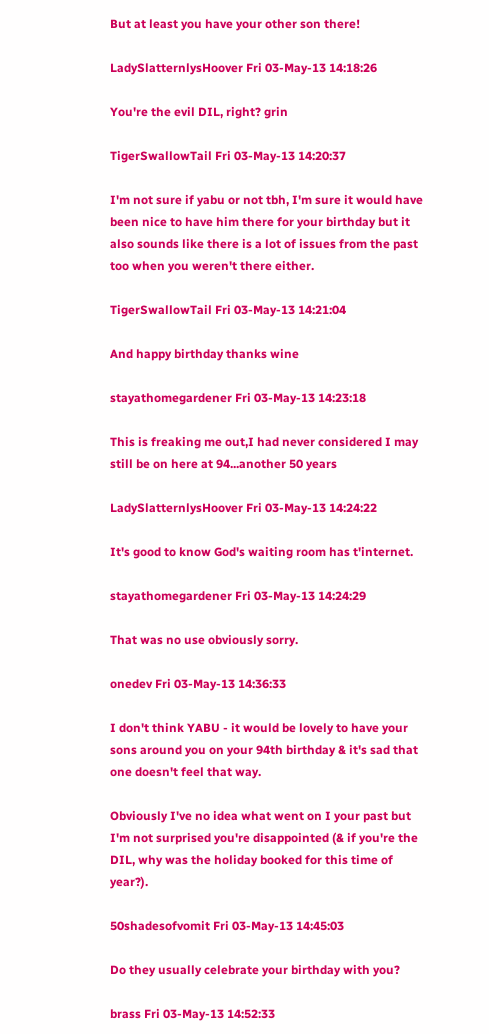But at least you have your other son there!

LadySlatternlysHoover Fri 03-May-13 14:18:26

You're the evil DIL, right? grin

TigerSwallowTail Fri 03-May-13 14:20:37

I'm not sure if yabu or not tbh, I'm sure it would have been nice to have him there for your birthday but it also sounds like there is a lot of issues from the past too when you weren't there either.

TigerSwallowTail Fri 03-May-13 14:21:04

And happy birthday thanks wine

stayathomegardener Fri 03-May-13 14:23:18

This is freaking me out,I had never considered I may still be on here at 94...another 50 years

LadySlatternlysHoover Fri 03-May-13 14:24:22

It's good to know God's waiting room has t'internet.

stayathomegardener Fri 03-May-13 14:24:29

That was no use obviously sorry.

onedev Fri 03-May-13 14:36:33

I don't think YABU - it would be lovely to have your sons around you on your 94th birthday & it's sad that one doesn't feel that way.

Obviously I've no idea what went on I your past but I'm not surprised you're disappointed (& if you're the DIL, why was the holiday booked for this time of year?).

50shadesofvomit Fri 03-May-13 14:45:03

Do they usually celebrate your birthday with you?

brass Fri 03-May-13 14:52:33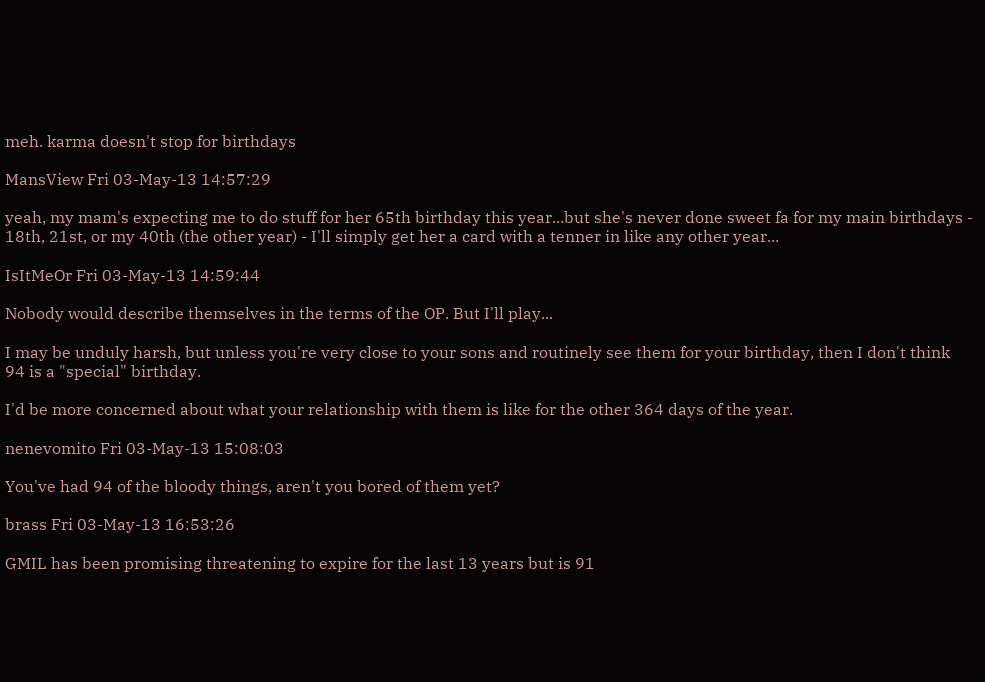meh. karma doesn't stop for birthdays

MansView Fri 03-May-13 14:57:29

yeah, my mam's expecting me to do stuff for her 65th birthday this year...but she's never done sweet fa for my main birthdays - 18th, 21st, or my 40th (the other year) - I'll simply get her a card with a tenner in like any other year...

IsItMeOr Fri 03-May-13 14:59:44

Nobody would describe themselves in the terms of the OP. But I'll play...

I may be unduly harsh, but unless you're very close to your sons and routinely see them for your birthday, then I don't think 94 is a "special" birthday.

I'd be more concerned about what your relationship with them is like for the other 364 days of the year.

nenevomito Fri 03-May-13 15:08:03

You've had 94 of the bloody things, aren't you bored of them yet?

brass Fri 03-May-13 16:53:26

GMIL has been promising threatening to expire for the last 13 years but is 91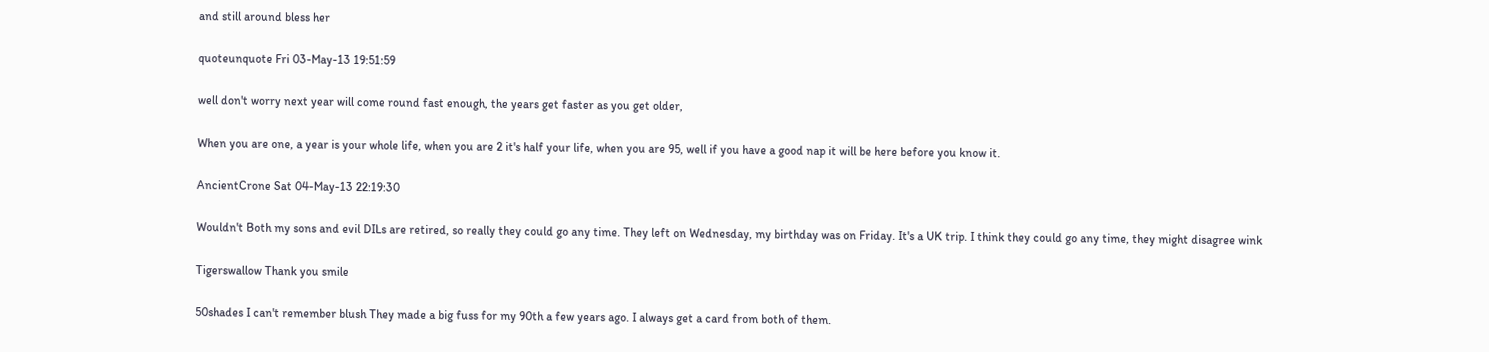and still around bless her

quoteunquote Fri 03-May-13 19:51:59

well don't worry next year will come round fast enough, the years get faster as you get older,

When you are one, a year is your whole life, when you are 2 it's half your life, when you are 95, well if you have a good nap it will be here before you know it.

AncientCrone Sat 04-May-13 22:19:30

Wouldn't Both my sons and evil DILs are retired, so really they could go any time. They left on Wednesday, my birthday was on Friday. It's a UK trip. I think they could go any time, they might disagree wink

Tigerswallow Thank you smile

50shades I can't remember blush They made a big fuss for my 90th a few years ago. I always get a card from both of them.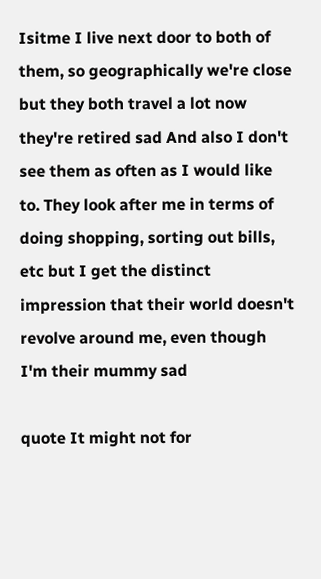Isitme I live next door to both of them, so geographically we're close but they both travel a lot now they're retired sad And also I don't see them as often as I would like to. They look after me in terms of doing shopping, sorting out bills, etc but I get the distinct impression that their world doesn't revolve around me, even though I'm their mummy sad

quote It might not for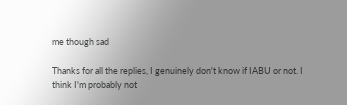me though sad

Thanks for all the replies, I genuinely don't know if IABU or not. I think I'm probably not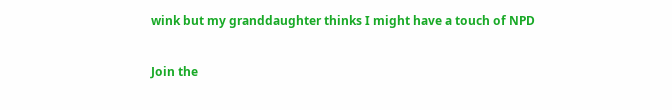wink but my granddaughter thinks I might have a touch of NPD

Join the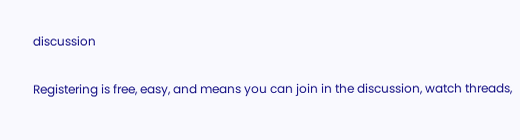discussion

Registering is free, easy, and means you can join in the discussion, watch threads,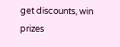get discounts, win prizes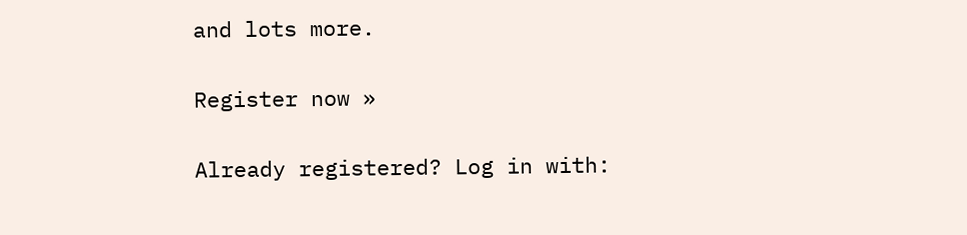and lots more.

Register now »

Already registered? Log in with: